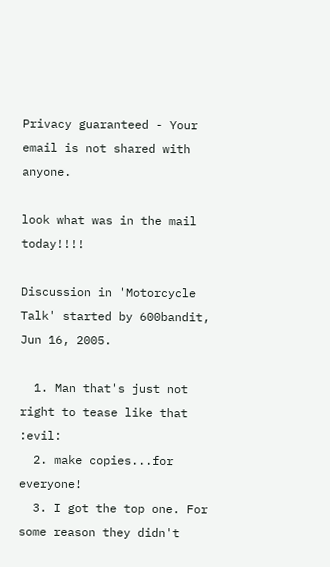Privacy guaranteed - Your email is not shared with anyone.

look what was in the mail today!!!!

Discussion in 'Motorcycle Talk' started by 600bandit, Jun 16, 2005.

  1. Man that's just not right to tease like that :evil:
  2. make copies...for everyone!
  3. I got the top one. For some reason they didn't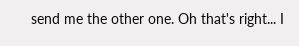send me the other one. Oh that's right... I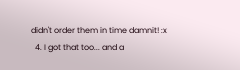didn't order them in time damnit! :x
  4. I got that too... and a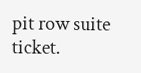pit row suite ticket.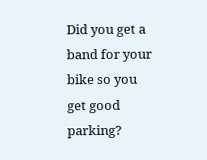Did you get a band for your bike so you get good parking?